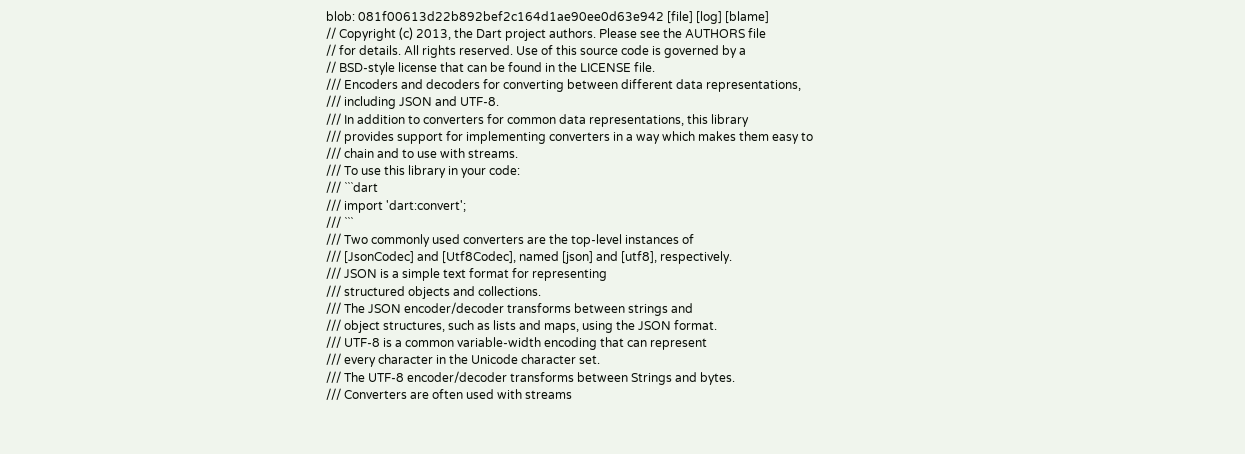blob: 081f00613d22b892bef2c164d1ae90ee0d63e942 [file] [log] [blame]
// Copyright (c) 2013, the Dart project authors. Please see the AUTHORS file
// for details. All rights reserved. Use of this source code is governed by a
// BSD-style license that can be found in the LICENSE file.
/// Encoders and decoders for converting between different data representations,
/// including JSON and UTF-8.
/// In addition to converters for common data representations, this library
/// provides support for implementing converters in a way which makes them easy to
/// chain and to use with streams.
/// To use this library in your code:
/// ```dart
/// import 'dart:convert';
/// ```
/// Two commonly used converters are the top-level instances of
/// [JsonCodec] and [Utf8Codec], named [json] and [utf8], respectively.
/// JSON is a simple text format for representing
/// structured objects and collections.
/// The JSON encoder/decoder transforms between strings and
/// object structures, such as lists and maps, using the JSON format.
/// UTF-8 is a common variable-width encoding that can represent
/// every character in the Unicode character set.
/// The UTF-8 encoder/decoder transforms between Strings and bytes.
/// Converters are often used with streams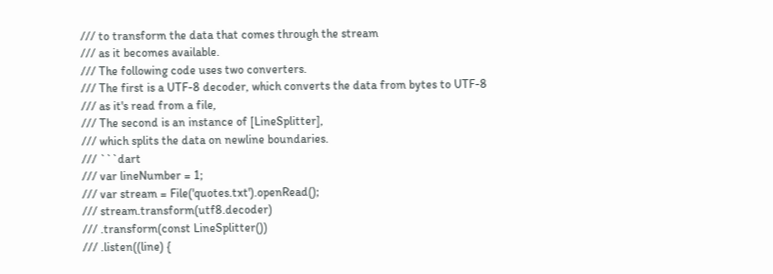/// to transform the data that comes through the stream
/// as it becomes available.
/// The following code uses two converters.
/// The first is a UTF-8 decoder, which converts the data from bytes to UTF-8
/// as it's read from a file,
/// The second is an instance of [LineSplitter],
/// which splits the data on newline boundaries.
/// ```dart
/// var lineNumber = 1;
/// var stream = File('quotes.txt').openRead();
/// stream.transform(utf8.decoder)
/// .transform(const LineSplitter())
/// .listen((line) {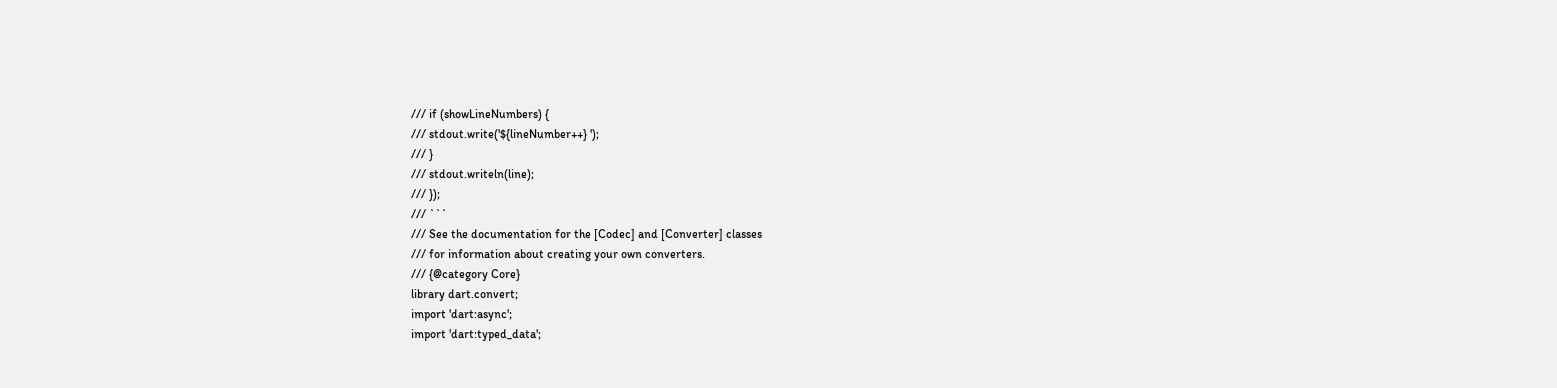/// if (showLineNumbers) {
/// stdout.write('${lineNumber++} ');
/// }
/// stdout.writeln(line);
/// });
/// ```
/// See the documentation for the [Codec] and [Converter] classes
/// for information about creating your own converters.
/// {@category Core}
library dart.convert;
import 'dart:async';
import 'dart:typed_data';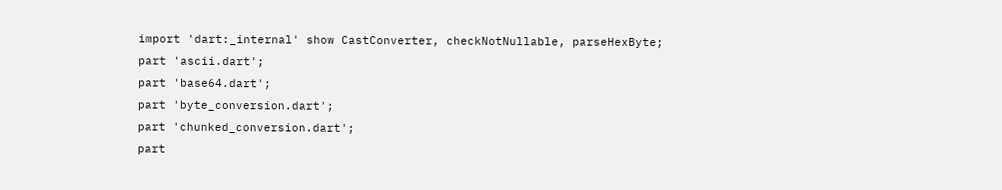import 'dart:_internal' show CastConverter, checkNotNullable, parseHexByte;
part 'ascii.dart';
part 'base64.dart';
part 'byte_conversion.dart';
part 'chunked_conversion.dart';
part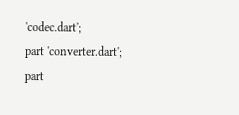'codec.dart';
part 'converter.dart';
part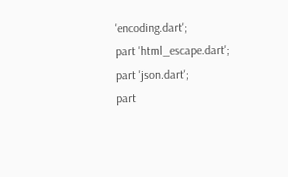'encoding.dart';
part 'html_escape.dart';
part 'json.dart';
part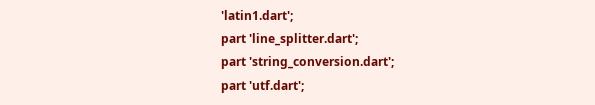'latin1.dart';
part 'line_splitter.dart';
part 'string_conversion.dart';
part 'utf.dart';